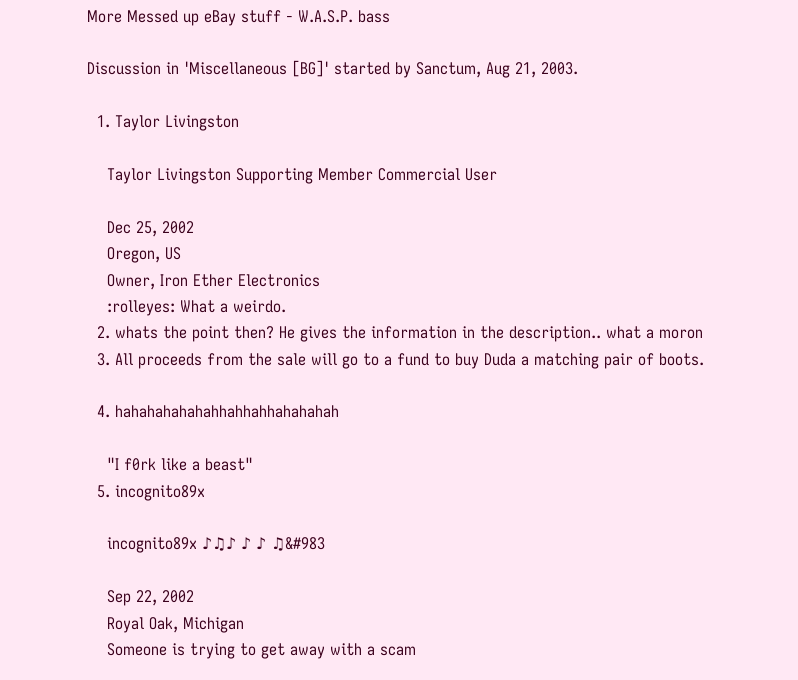More Messed up eBay stuff - W.A.S.P. bass

Discussion in 'Miscellaneous [BG]' started by Sanctum, Aug 21, 2003.

  1. Taylor Livingston

    Taylor Livingston Supporting Member Commercial User

    Dec 25, 2002
    Oregon, US
    Owner, Iron Ether Electronics
    :rolleyes: What a weirdo.
  2. whats the point then? He gives the information in the description.. what a moron
  3. All proceeds from the sale will go to a fund to buy Duda a matching pair of boots.

  4. hahahahahahahhahhahhahahahah

    "I f0rk like a beast"
  5. incognito89x

    incognito89x ♪♫♪ ♪ ♪ ♫&#983

    Sep 22, 2002
    Royal Oak, Michigan
    Someone is trying to get away with a scam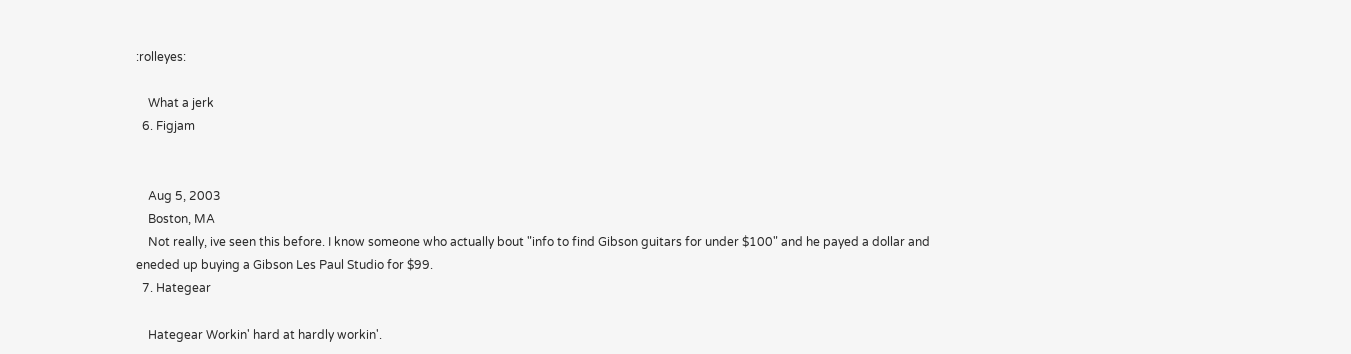:rolleyes:

    What a jerk
  6. Figjam


    Aug 5, 2003
    Boston, MA
    Not really, ive seen this before. I know someone who actually bout "info to find Gibson guitars for under $100" and he payed a dollar and eneded up buying a Gibson Les Paul Studio for $99.
  7. Hategear

    Hategear Workin' hard at hardly workin'.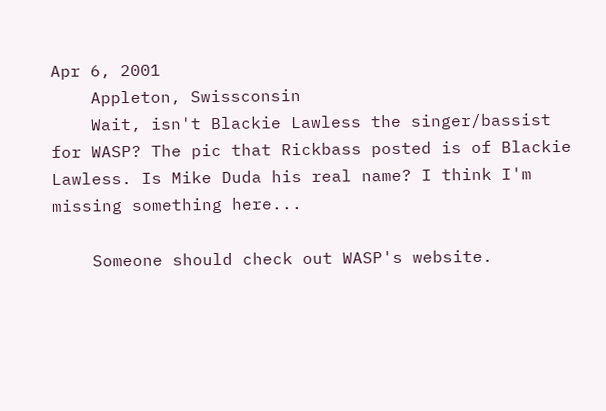Apr 6, 2001
    Appleton, Swissconsin
    Wait, isn't Blackie Lawless the singer/bassist for WASP? The pic that Rickbass posted is of Blackie Lawless. Is Mike Duda his real name? I think I'm missing something here...

    Someone should check out WASP's website.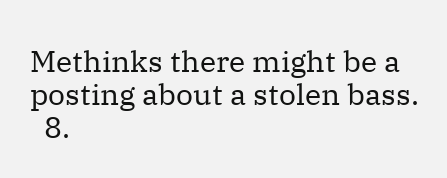Methinks there might be a posting about a stolen bass.
  8.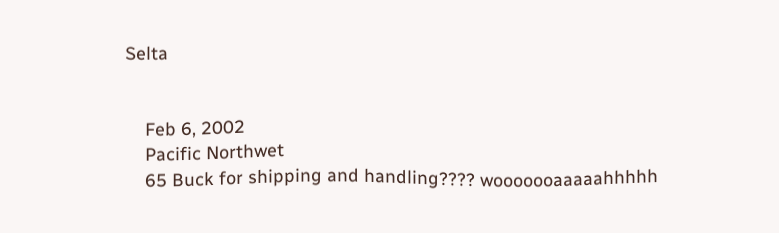Selta


    Feb 6, 2002
    Pacific Northwet
    65 Buck for shipping and handling???? wooooooaaaaahhhhh